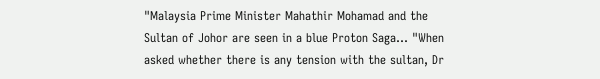"Malaysia Prime Minister Mahathir Mohamad and the Sultan of Johor are seen in a blue Proton Saga... "When asked whether there is any tension with the sultan, Dr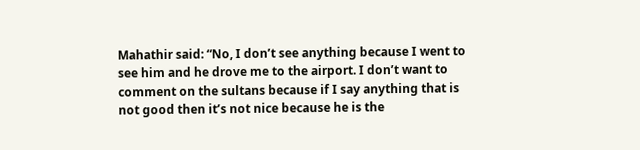Mahathir said: “No, I don’t see anything because I went to see him and he drove me to the airport. I don’t want to comment on the sultans because if I say anything that is not good then it’s not nice because he is the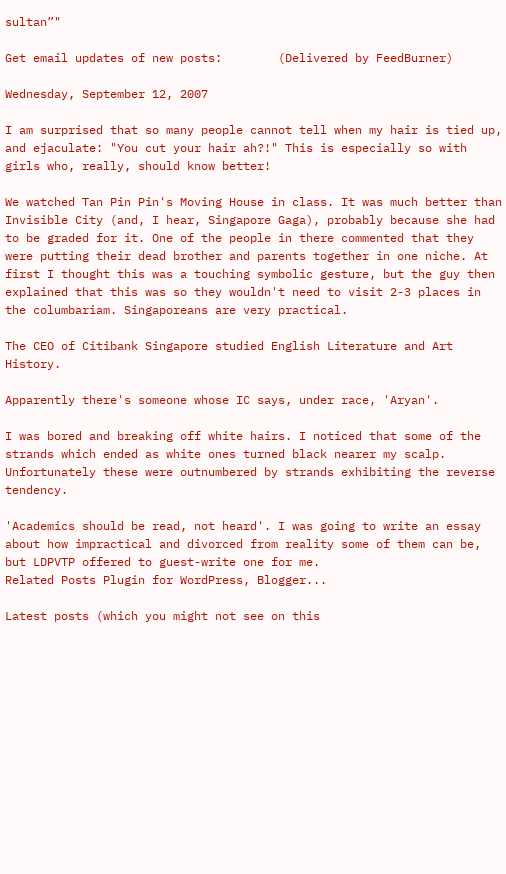sultan”"

Get email updates of new posts:        (Delivered by FeedBurner)

Wednesday, September 12, 2007

I am surprised that so many people cannot tell when my hair is tied up, and ejaculate: "You cut your hair ah?!" This is especially so with girls who, really, should know better!

We watched Tan Pin Pin's Moving House in class. It was much better than Invisible City (and, I hear, Singapore Gaga), probably because she had to be graded for it. One of the people in there commented that they were putting their dead brother and parents together in one niche. At first I thought this was a touching symbolic gesture, but the guy then explained that this was so they wouldn't need to visit 2-3 places in the columbariam. Singaporeans are very practical.

The CEO of Citibank Singapore studied English Literature and Art History.

Apparently there's someone whose IC says, under race, 'Aryan'.

I was bored and breaking off white hairs. I noticed that some of the strands which ended as white ones turned black nearer my scalp. Unfortunately these were outnumbered by strands exhibiting the reverse tendency.

'Academics should be read, not heard'. I was going to write an essay about how impractical and divorced from reality some of them can be, but LDPVTP offered to guest-write one for me.
Related Posts Plugin for WordPress, Blogger...

Latest posts (which you might not see on this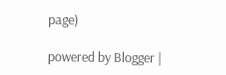page)

powered by Blogger |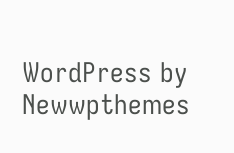WordPress by Newwpthemes